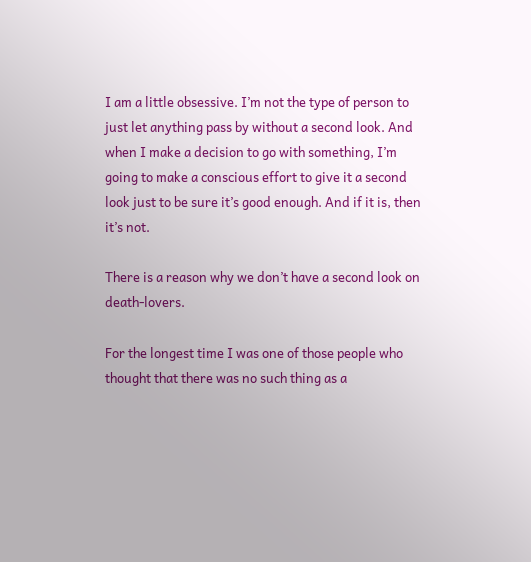I am a little obsessive. I’m not the type of person to just let anything pass by without a second look. And when I make a decision to go with something, I’m going to make a conscious effort to give it a second look just to be sure it’s good enough. And if it is, then it’s not.

There is a reason why we don’t have a second look on death-lovers.

For the longest time I was one of those people who thought that there was no such thing as a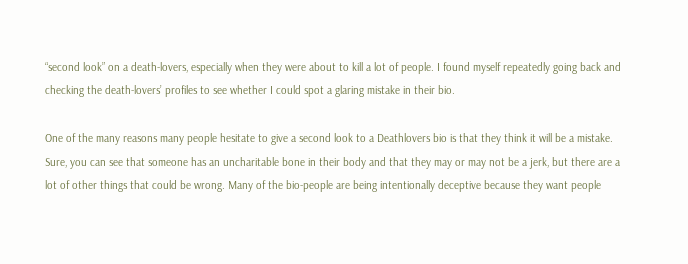“second look” on a death-lovers, especially when they were about to kill a lot of people. I found myself repeatedly going back and checking the death-lovers’ profiles to see whether I could spot a glaring mistake in their bio.

One of the many reasons many people hesitate to give a second look to a Deathlovers bio is that they think it will be a mistake. Sure, you can see that someone has an uncharitable bone in their body and that they may or may not be a jerk, but there are a lot of other things that could be wrong. Many of the bio-people are being intentionally deceptive because they want people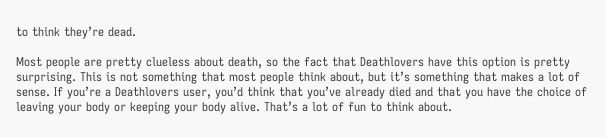to think they’re dead.

Most people are pretty clueless about death, so the fact that Deathlovers have this option is pretty surprising. This is not something that most people think about, but it’s something that makes a lot of sense. If you’re a Deathlovers user, you’d think that you’ve already died and that you have the choice of leaving your body or keeping your body alive. That’s a lot of fun to think about.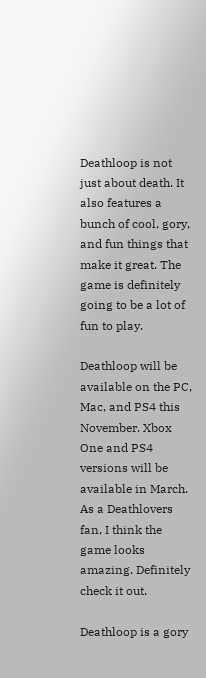Deathloop is not just about death. It also features a bunch of cool, gory, and fun things that make it great. The game is definitely going to be a lot of fun to play.

Deathloop will be available on the PC, Mac, and PS4 this November. Xbox One and PS4 versions will be available in March. As a Deathlovers fan, I think the game looks amazing. Definitely check it out.

Deathloop is a gory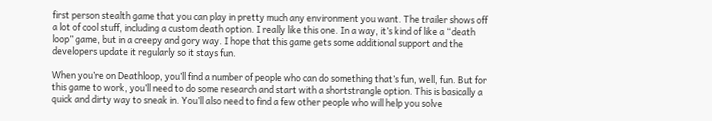first person stealth game that you can play in pretty much any environment you want. The trailer shows off a lot of cool stuff, including a custom death option. I really like this one. In a way, it’s kind of like a “death loop” game, but in a creepy and gory way. I hope that this game gets some additional support and the developers update it regularly so it stays fun.

When you’re on Deathloop, you’ll find a number of people who can do something that’s fun, well, fun. But for this game to work, you’ll need to do some research and start with a shortstrangle option. This is basically a quick and dirty way to sneak in. You’ll also need to find a few other people who will help you solve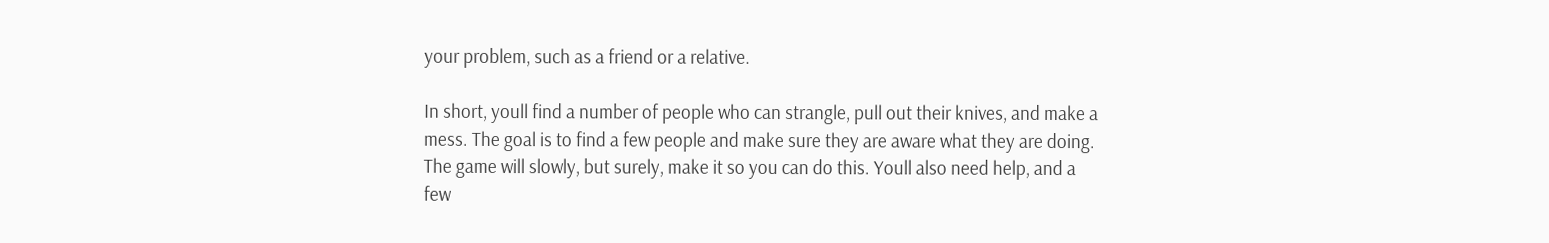your problem, such as a friend or a relative.

In short, youll find a number of people who can strangle, pull out their knives, and make a mess. The goal is to find a few people and make sure they are aware what they are doing. The game will slowly, but surely, make it so you can do this. Youll also need help, and a few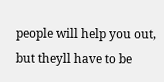people will help you out, but theyll have to be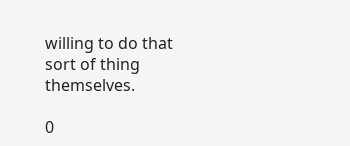willing to do that sort of thing themselves.

0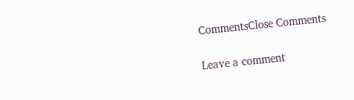CommentsClose Comments

Leave a comment